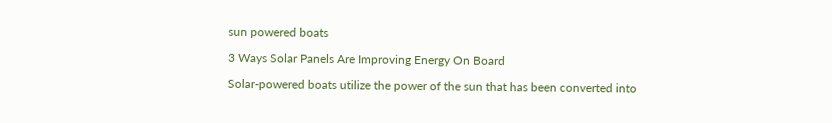sun powered boats

3 Ways Solar Panels Are Improving Energy On Board

Solar-powered boats utilize the power of the sun that has been converted into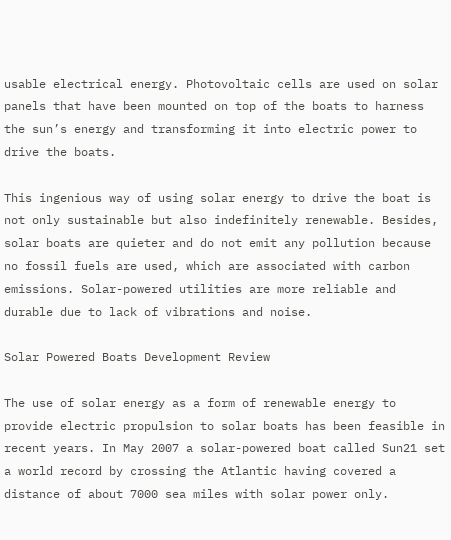usable electrical energy. Photovoltaic cells are used on solar panels that have been mounted on top of the boats to harness the sun’s energy and transforming it into electric power to drive the boats.

This ingenious way of using solar energy to drive the boat is not only sustainable but also indefinitely renewable. Besides, solar boats are quieter and do not emit any pollution because no fossil fuels are used, which are associated with carbon emissions. Solar-powered utilities are more reliable and durable due to lack of vibrations and noise.

Solar Powered Boats Development Review

The use of solar energy as a form of renewable energy to provide electric propulsion to solar boats has been feasible in recent years. In May 2007 a solar-powered boat called Sun21 set a world record by crossing the Atlantic having covered a distance of about 7000 sea miles with solar power only.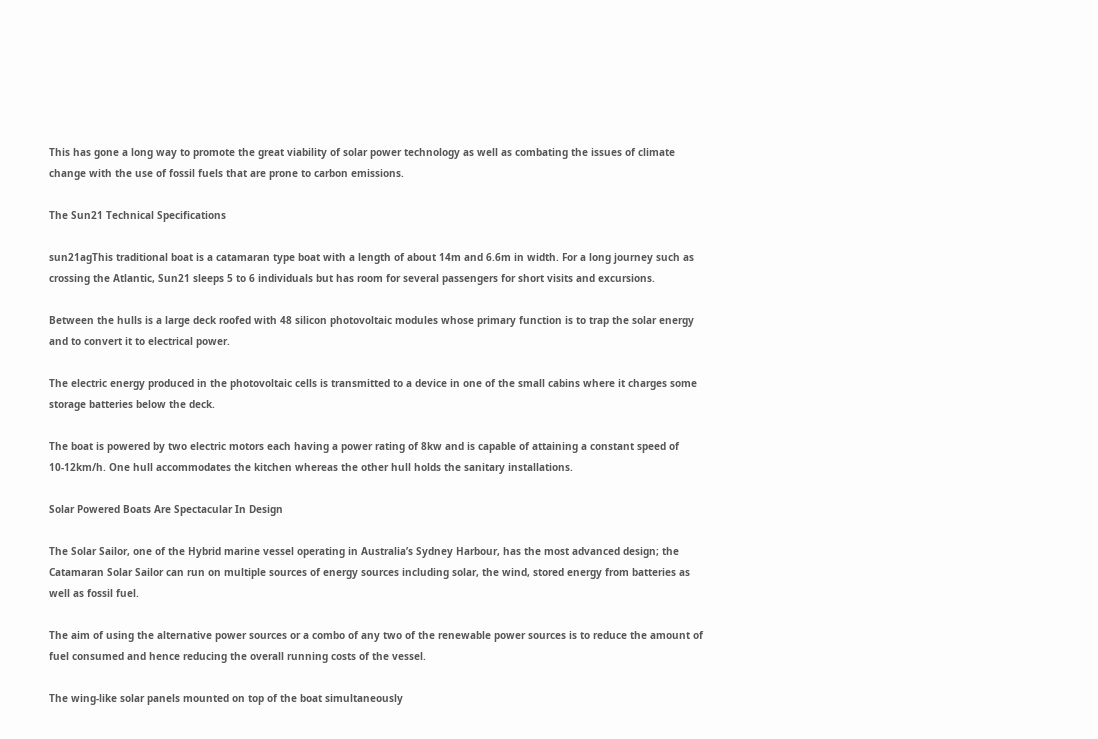This has gone a long way to promote the great viability of solar power technology as well as combating the issues of climate change with the use of fossil fuels that are prone to carbon emissions.

The Sun21 Technical Specifications

sun21agThis traditional boat is a catamaran type boat with a length of about 14m and 6.6m in width. For a long journey such as crossing the Atlantic, Sun21 sleeps 5 to 6 individuals but has room for several passengers for short visits and excursions.

Between the hulls is a large deck roofed with 48 silicon photovoltaic modules whose primary function is to trap the solar energy and to convert it to electrical power.

The electric energy produced in the photovoltaic cells is transmitted to a device in one of the small cabins where it charges some storage batteries below the deck.

The boat is powered by two electric motors each having a power rating of 8kw and is capable of attaining a constant speed of 10-12km/h. One hull accommodates the kitchen whereas the other hull holds the sanitary installations.

Solar Powered Boats Are Spectacular In Design

The Solar Sailor, one of the Hybrid marine vessel operating in Australia’s Sydney Harbour, has the most advanced design; the Catamaran Solar Sailor can run on multiple sources of energy sources including solar, the wind, stored energy from batteries as well as fossil fuel.

The aim of using the alternative power sources or a combo of any two of the renewable power sources is to reduce the amount of fuel consumed and hence reducing the overall running costs of the vessel.

The wing-like solar panels mounted on top of the boat simultaneously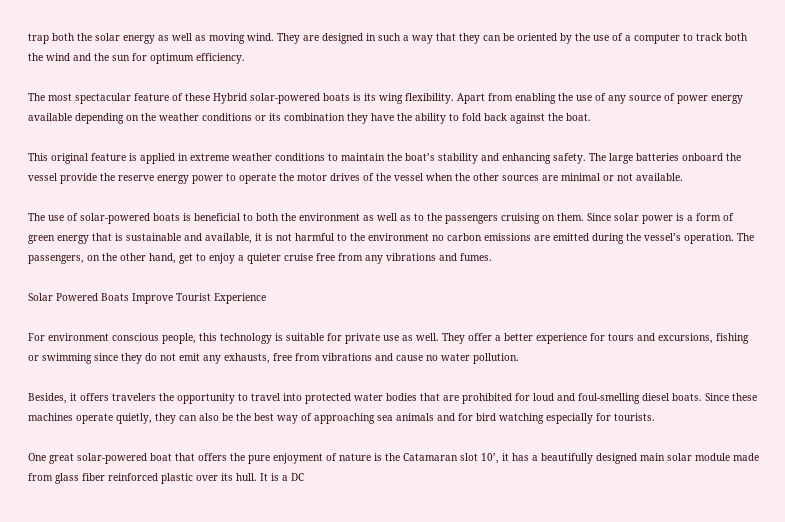trap both the solar energy as well as moving wind. They are designed in such a way that they can be oriented by the use of a computer to track both the wind and the sun for optimum efficiency.

The most spectacular feature of these Hybrid solar-powered boats is its wing flexibility. Apart from enabling the use of any source of power energy available depending on the weather conditions or its combination they have the ability to fold back against the boat.

This original feature is applied in extreme weather conditions to maintain the boat’s stability and enhancing safety. The large batteries onboard the vessel provide the reserve energy power to operate the motor drives of the vessel when the other sources are minimal or not available.

The use of solar-powered boats is beneficial to both the environment as well as to the passengers cruising on them. Since solar power is a form of green energy that is sustainable and available, it is not harmful to the environment no carbon emissions are emitted during the vessel’s operation. The passengers, on the other hand, get to enjoy a quieter cruise free from any vibrations and fumes.

Solar Powered Boats Improve Tourist Experience

For environment conscious people, this technology is suitable for private use as well. They offer a better experience for tours and excursions, fishing or swimming since they do not emit any exhausts, free from vibrations and cause no water pollution.

Besides, it offers travelers the opportunity to travel into protected water bodies that are prohibited for loud and foul-smelling diesel boats. Since these machines operate quietly, they can also be the best way of approaching sea animals and for bird watching especially for tourists.

One great solar-powered boat that offers the pure enjoyment of nature is the Catamaran slot 10’, it has a beautifully designed main solar module made from glass fiber reinforced plastic over its hull. It is a DC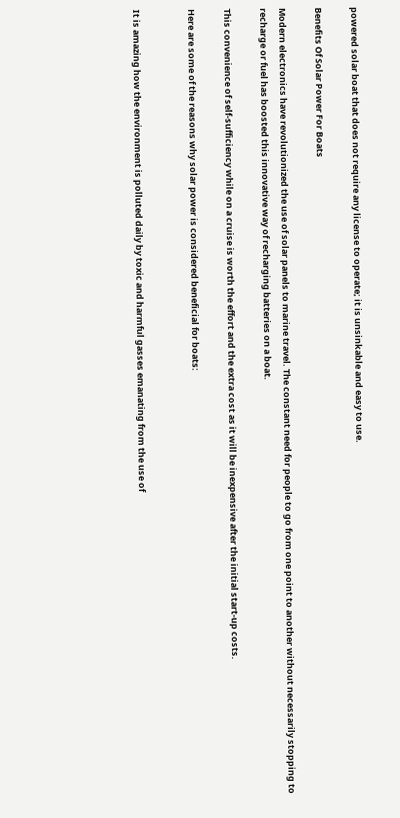powered solar boat that does not require any license to operate; it is unsinkable and easy to use.

Benefits Of Solar Power For Boats

Modern electronics have revolutionized the use of solar panels to marine travel. The constant need for people to go from one point to another without necessarily stopping to recharge or fuel has boosted this innovative way of recharging batteries on a boat.

This convenience of self-sufficiency while on a cruise is worth the effort and the extra cost as it will be inexpensive after the initial start-up costs.

Here are some of the reasons why solar power is considered beneficial for boats:


It is amazing how the environment is polluted daily by toxic and harmful gasses emanating from the use of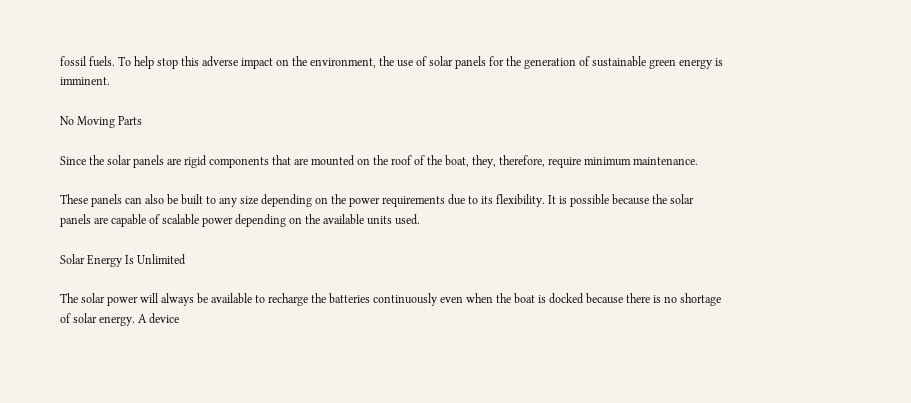fossil fuels. To help stop this adverse impact on the environment, the use of solar panels for the generation of sustainable green energy is imminent.

No Moving Parts

Since the solar panels are rigid components that are mounted on the roof of the boat, they, therefore, require minimum maintenance.

These panels can also be built to any size depending on the power requirements due to its flexibility. It is possible because the solar panels are capable of scalable power depending on the available units used.

Solar Energy Is Unlimited

The solar power will always be available to recharge the batteries continuously even when the boat is docked because there is no shortage of solar energy. A device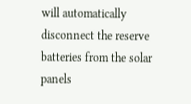will automatically disconnect the reserve batteries from the solar panels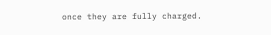once they are fully charged.